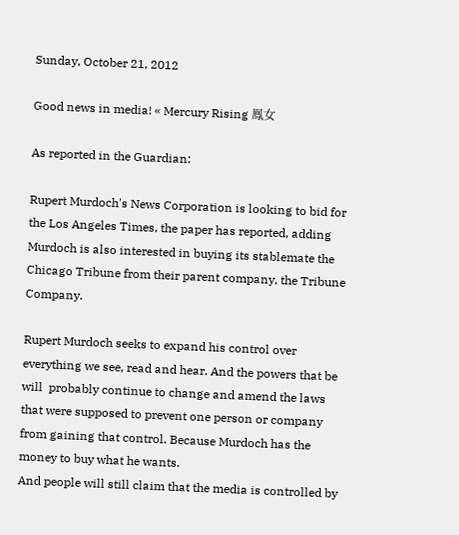Sunday, October 21, 2012

Good news in media! « Mercury Rising 鳯女

As reported in the Guardian:

Rupert Murdoch's News Corporation is looking to bid for the Los Angeles Times, the paper has reported, adding Murdoch is also interested in buying its stablemate the Chicago Tribune from their parent company, the Tribune Company.

Rupert Murdoch seeks to expand his control over everything we see, read and hear. And the powers that be will  probably continue to change and amend the laws that were supposed to prevent one person or company from gaining that control. Because Murdoch has the money to buy what he wants.
And people will still claim that the media is controlled by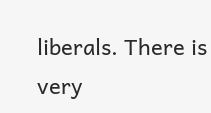liberals. There is very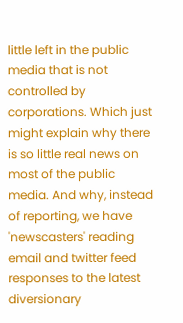little left in the public media that is not controlled by corporations. Which just might explain why there is so little real news on most of the public media. And why, instead of reporting, we have 'newscasters' reading email and twitter feed responses to the latest diversionary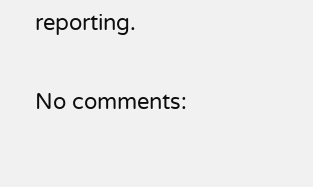reporting.

No comments: